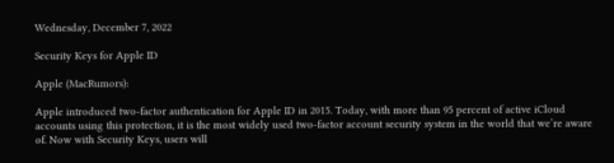Wednesday, December 7, 2022

Security Keys for Apple ID

Apple (MacRumors):

Apple introduced two-factor authentication for Apple ID in 2015. Today, with more than 95 percent of active iCloud accounts using this protection, it is the most widely used two-factor account security system in the world that we’re aware of. Now with Security Keys, users will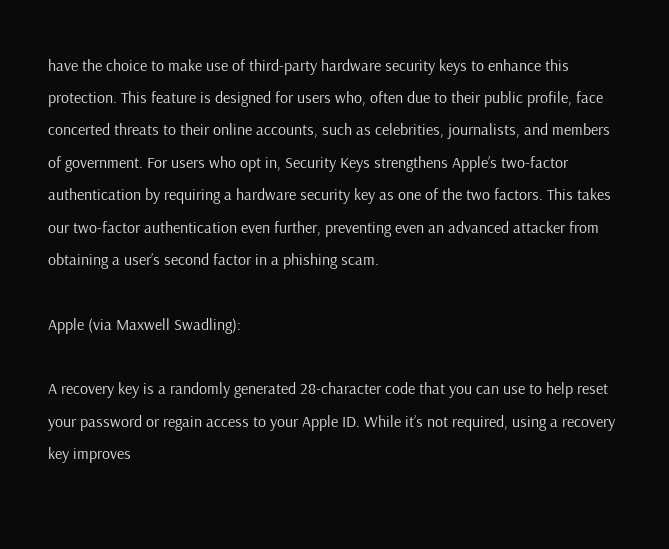have the choice to make use of third-party hardware security keys to enhance this protection. This feature is designed for users who, often due to their public profile, face concerted threats to their online accounts, such as celebrities, journalists, and members of government. For users who opt in, Security Keys strengthens Apple’s two-factor authentication by requiring a hardware security key as one of the two factors. This takes our two-factor authentication even further, preventing even an advanced attacker from obtaining a user’s second factor in a phishing scam.

Apple (via Maxwell Swadling):

A recovery key is a randomly generated 28-character code that you can use to help reset your password or regain access to your Apple ID. While it’s not required, using a recovery key improves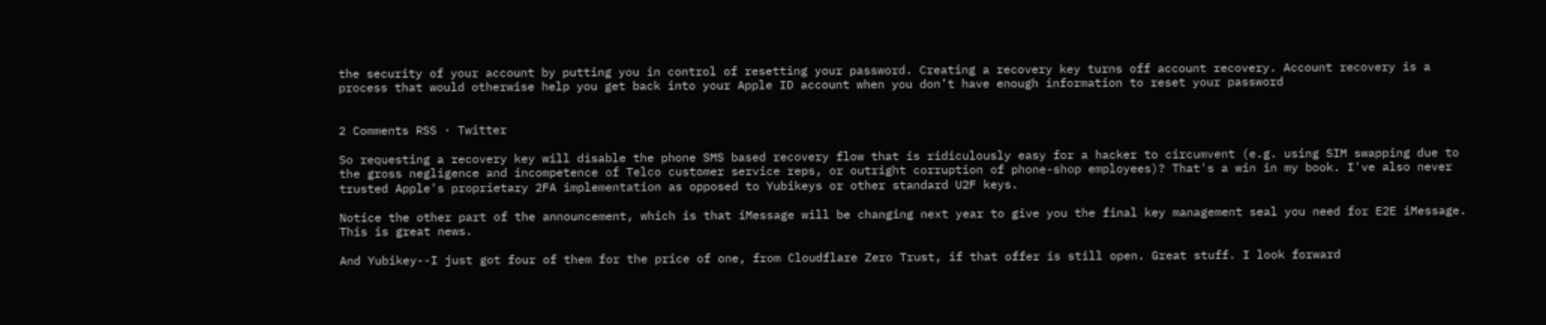the security of your account by putting you in control of resetting your password. Creating a recovery key turns off account recovery. Account recovery is a process that would otherwise help you get back into your Apple ID account when you don’t have enough information to reset your password


2 Comments RSS · Twitter

So requesting a recovery key will disable the phone SMS based recovery flow that is ridiculously easy for a hacker to circumvent (e.g. using SIM swapping due to the gross negligence and incompetence of Telco customer service reps, or outright corruption of phone-shop employees)? That's a win in my book. I've also never trusted Apple's proprietary 2FA implementation as opposed to Yubikeys or other standard U2F keys.

Notice the other part of the announcement, which is that iMessage will be changing next year to give you the final key management seal you need for E2E iMessage. This is great news.

And Yubikey--I just got four of them for the price of one, from Cloudflare Zero Trust, if that offer is still open. Great stuff. I look forward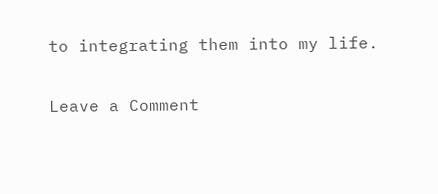to integrating them into my life.

Leave a Comment